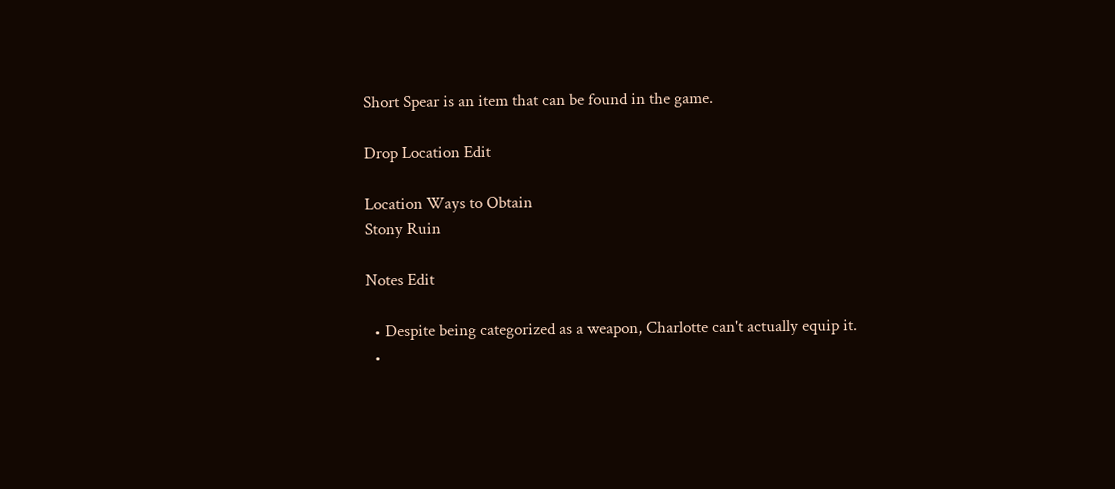Short Spear is an item that can be found in the game.

Drop Location Edit

Location Ways to Obtain
Stony Ruin

Notes Edit

  • Despite being categorized as a weapon, Charlotte can't actually equip it.
  •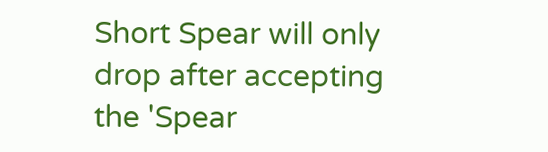Short Spear will only drop after accepting the 'Spear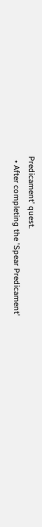Predicament' quest.
  • After completing the 'Spear Predicament'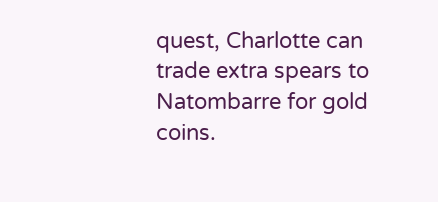quest, Charlotte can trade extra spears to Natombarre for gold coins.